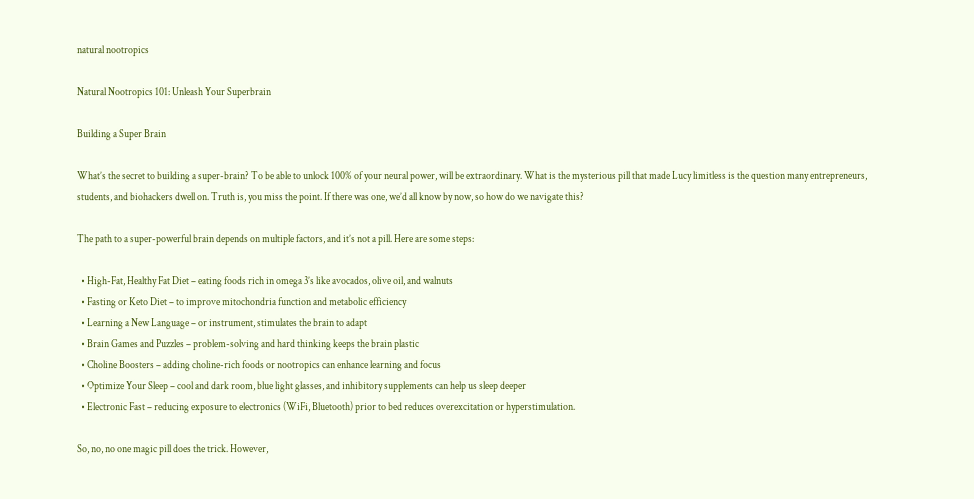natural nootropics

Natural Nootropics 101: Unleash Your Superbrain

Building a Super Brain

What’s the secret to building a super-brain? To be able to unlock 100% of your neural power, will be extraordinary. What is the mysterious pill that made Lucy limitless is the question many entrepreneurs, students, and biohackers dwell on. Truth is, you miss the point. If there was one, we’d all know by now, so how do we navigate this?

The path to a super-powerful brain depends on multiple factors, and it’s not a pill. Here are some steps:

  • High-Fat, Healthy Fat Diet – eating foods rich in omega 3’s like avocados, olive oil, and walnuts
  • Fasting or Keto Diet – to improve mitochondria function and metabolic efficiency
  • Learning a New Language – or instrument, stimulates the brain to adapt
  • Brain Games and Puzzles – problem-solving and hard thinking keeps the brain plastic
  • Choline Boosters – adding choline-rich foods or nootropics can enhance learning and focus
  • Optimize Your Sleep – cool and dark room, blue light glasses, and inhibitory supplements can help us sleep deeper
  • Electronic Fast – reducing exposure to electronics (WiFi, Bluetooth) prior to bed reduces overexcitation or hyperstimulation.

So, no, no one magic pill does the trick. However,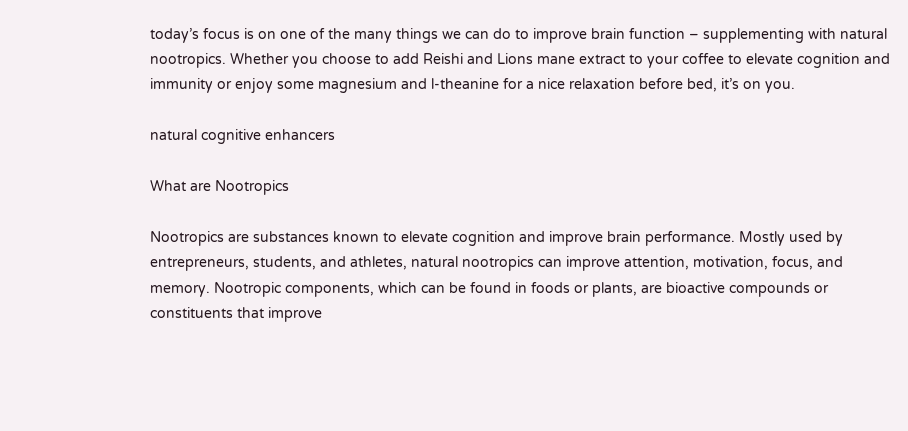today’s focus is on one of the many things we can do to improve brain function – supplementing with natural nootropics. Whether you choose to add Reishi and Lions mane extract to your coffee to elevate cognition and immunity or enjoy some magnesium and l-theanine for a nice relaxation before bed, it’s on you.

natural cognitive enhancers

What are Nootropics

Nootropics are substances known to elevate cognition and improve brain performance. Mostly used by entrepreneurs, students, and athletes, natural nootropics can improve attention, motivation, focus, and memory. Nootropic components, which can be found in foods or plants, are bioactive compounds or constituents that improve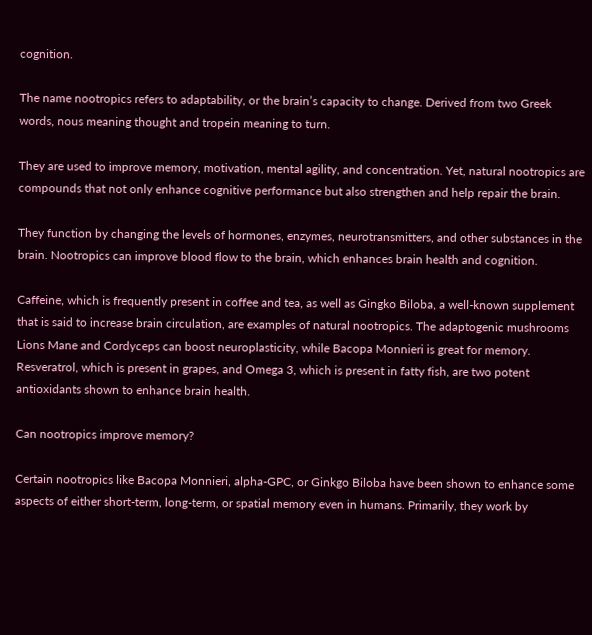cognition.

The name nootropics refers to adaptability, or the brain’s capacity to change. Derived from two Greek words, nous meaning thought and tropein meaning to turn.

They are used to improve memory, motivation, mental agility, and concentration. Yet, natural nootropics are compounds that not only enhance cognitive performance but also strengthen and help repair the brain.

They function by changing the levels of hormones, enzymes, neurotransmitters, and other substances in the brain. Nootropics can improve blood flow to the brain, which enhances brain health and cognition.

Caffeine, which is frequently present in coffee and tea, as well as Gingko Biloba, a well-known supplement that is said to increase brain circulation, are examples of natural nootropics. The adaptogenic mushrooms Lions Mane and Cordyceps can boost neuroplasticity, while Bacopa Monnieri is great for memory. Resveratrol, which is present in grapes, and Omega 3, which is present in fatty fish, are two potent antioxidants shown to enhance brain health.

Can nootropics improve memory?

Certain nootropics like Bacopa Monnieri, alpha-GPC, or Ginkgo Biloba have been shown to enhance some aspects of either short-term, long-term, or spatial memory even in humans. Primarily, they work by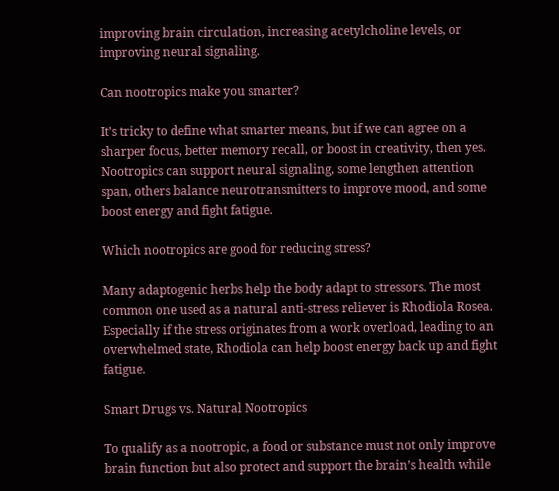improving brain circulation, increasing acetylcholine levels, or improving neural signaling.

Can nootropics make you smarter?

It’s tricky to define what smarter means, but if we can agree on a sharper focus, better memory recall, or boost in creativity, then yes. Nootropics can support neural signaling, some lengthen attention span, others balance neurotransmitters to improve mood, and some boost energy and fight fatigue.

Which nootropics are good for reducing stress?

Many adaptogenic herbs help the body adapt to stressors. The most common one used as a natural anti-stress reliever is Rhodiola Rosea. Especially if the stress originates from a work overload, leading to an overwhelmed state, Rhodiola can help boost energy back up and fight fatigue.

Smart Drugs vs. Natural Nootropics

To qualify as a nootropic, a food or substance must not only improve brain function but also protect and support the brain’s health while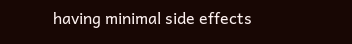having minimal side effects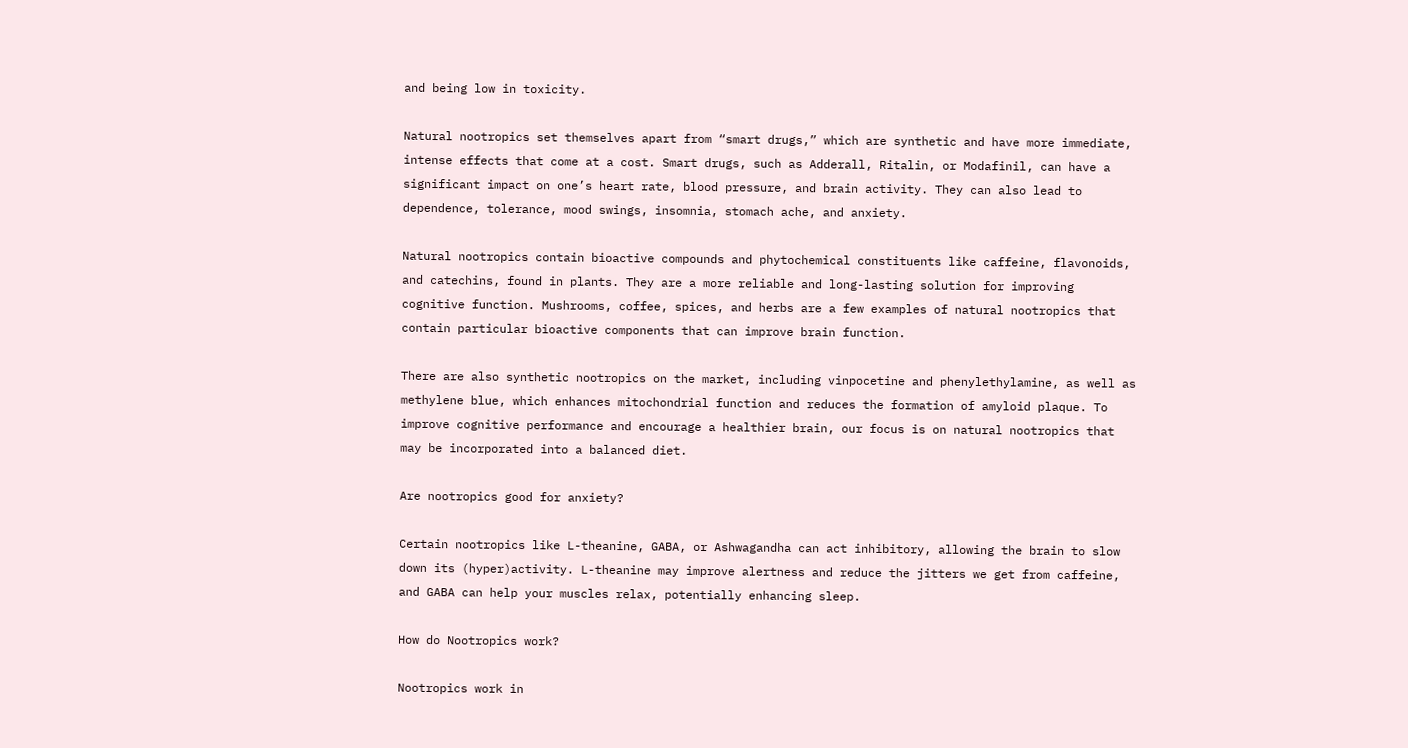and being low in toxicity.

Natural nootropics set themselves apart from “smart drugs,” which are synthetic and have more immediate, intense effects that come at a cost. Smart drugs, such as Adderall, Ritalin, or Modafinil, can have a significant impact on one’s heart rate, blood pressure, and brain activity. They can also lead to dependence, tolerance, mood swings, insomnia, stomach ache, and anxiety.

Natural nootropics contain bioactive compounds and phytochemical constituents like caffeine, flavonoids, and catechins, found in plants. They are a more reliable and long-lasting solution for improving cognitive function. Mushrooms, coffee, spices, and herbs are a few examples of natural nootropics that contain particular bioactive components that can improve brain function.

There are also synthetic nootropics on the market, including vinpocetine and phenylethylamine, as well as methylene blue, which enhances mitochondrial function and reduces the formation of amyloid plaque. To improve cognitive performance and encourage a healthier brain, our focus is on natural nootropics that may be incorporated into a balanced diet.

Are nootropics good for anxiety?

Certain nootropics like L-theanine, GABA, or Ashwagandha can act inhibitory, allowing the brain to slow down its (hyper)activity. L-theanine may improve alertness and reduce the jitters we get from caffeine, and GABA can help your muscles relax, potentially enhancing sleep.

How do Nootropics work?

Nootropics work in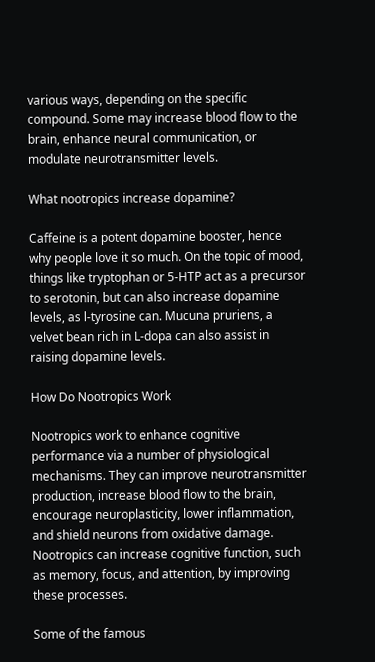various ways, depending on the specific compound. Some may increase blood flow to the brain, enhance neural communication, or modulate neurotransmitter levels.

What nootropics increase dopamine?

Caffeine is a potent dopamine booster, hence why people love it so much. On the topic of mood, things like tryptophan or 5-HTP act as a precursor to serotonin, but can also increase dopamine levels, as l-tyrosine can. Mucuna pruriens, a velvet bean rich in L-dopa can also assist in raising dopamine levels.

How Do Nootropics Work

Nootropics work to enhance cognitive performance via a number of physiological mechanisms. They can improve neurotransmitter production, increase blood flow to the brain, encourage neuroplasticity, lower inflammation, and shield neurons from oxidative damage. Nootropics can increase cognitive function, such as memory, focus, and attention, by improving these processes.

Some of the famous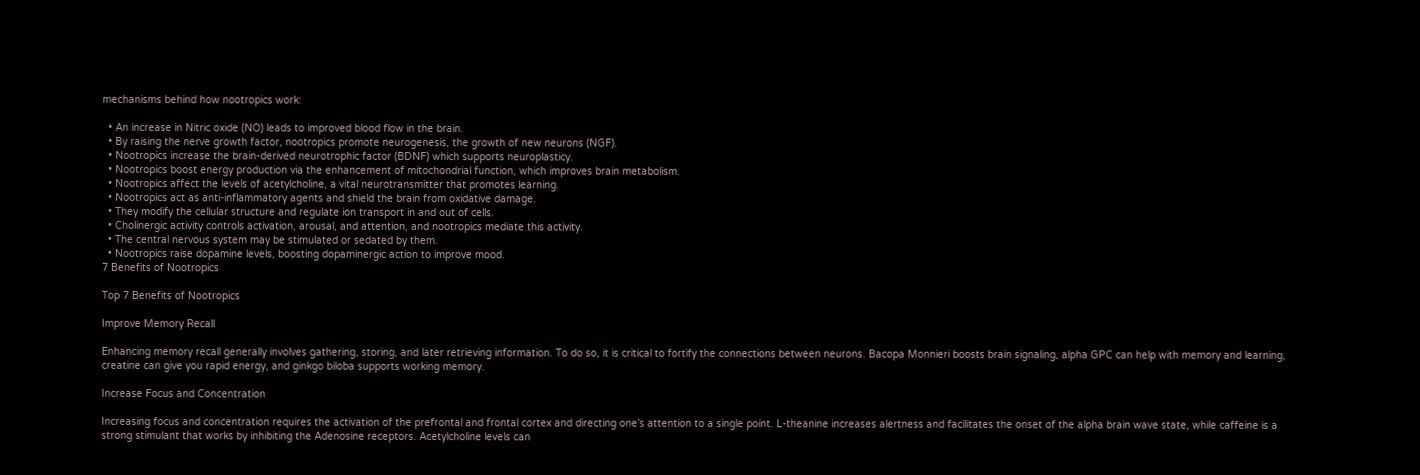mechanisms behind how nootropics work:

  • An increase in Nitric oxide (NO) leads to improved blood flow in the brain.
  • By raising the nerve growth factor, nootropics promote neurogenesis, the growth of new neurons (NGF).
  • Nootropics increase the brain-derived neurotrophic factor (BDNF) which supports neuroplasticy.
  • Nootropics boost energy production via the enhancement of mitochondrial function, which improves brain metabolism.
  • Nootropics affect the levels of acetylcholine, a vital neurotransmitter that promotes learning.
  • Nootropics act as anti-inflammatory agents and shield the brain from oxidative damage.
  • They modify the cellular structure and regulate ion transport in and out of cells.
  • Cholinergic activity controls activation, arousal, and attention, and nootropics mediate this activity.
  • The central nervous system may be stimulated or sedated by them.
  • Nootropics raise dopamine levels, boosting dopaminergic action to improve mood.
7 Benefits of Nootropics

Top 7 Benefits of Nootropics

Improve Memory Recall

Enhancing memory recall generally involves gathering, storing, and later retrieving information. To do so, it is critical to fortify the connections between neurons. Bacopa Monnieri boosts brain signaling, alpha GPC can help with memory and learning, creatine can give you rapid energy, and ginkgo biloba supports working memory.

Increase Focus and Concentration

Increasing focus and concentration requires the activation of the prefrontal and frontal cortex and directing one’s attention to a single point. L-theanine increases alertness and facilitates the onset of the alpha brain wave state, while caffeine is a strong stimulant that works by inhibiting the Adenosine receptors. Acetylcholine levels can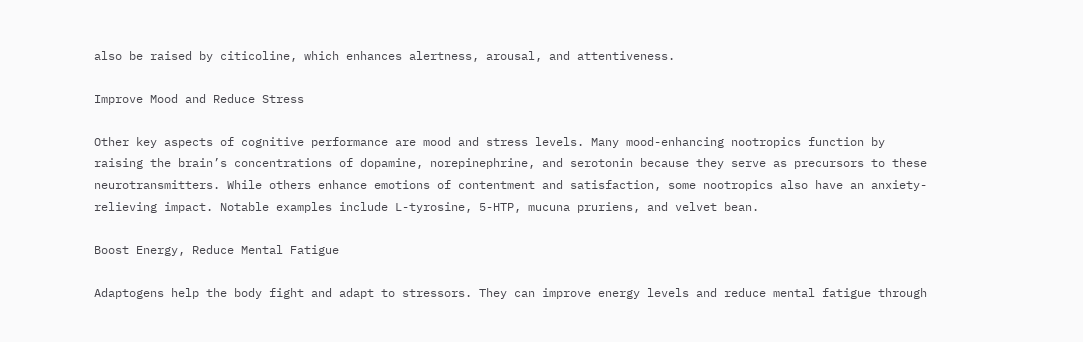also be raised by citicoline, which enhances alertness, arousal, and attentiveness.

Improve Mood and Reduce Stress

Other key aspects of cognitive performance are mood and stress levels. Many mood-enhancing nootropics function by raising the brain’s concentrations of dopamine, norepinephrine, and serotonin because they serve as precursors to these neurotransmitters. While others enhance emotions of contentment and satisfaction, some nootropics also have an anxiety-relieving impact. Notable examples include L-tyrosine, 5-HTP, mucuna pruriens, and velvet bean.

Boost Energy, Reduce Mental Fatigue

Adaptogens help the body fight and adapt to stressors. They can improve energy levels and reduce mental fatigue through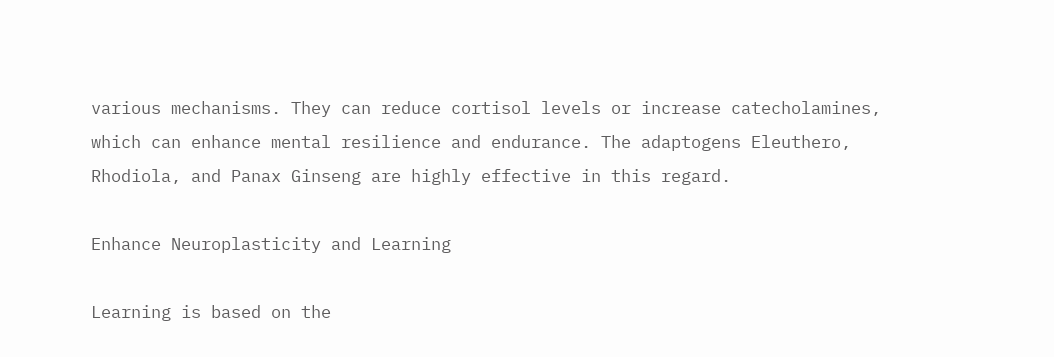various mechanisms. They can reduce cortisol levels or increase catecholamines, which can enhance mental resilience and endurance. The adaptogens Eleuthero, Rhodiola, and Panax Ginseng are highly effective in this regard.

Enhance Neuroplasticity and Learning

Learning is based on the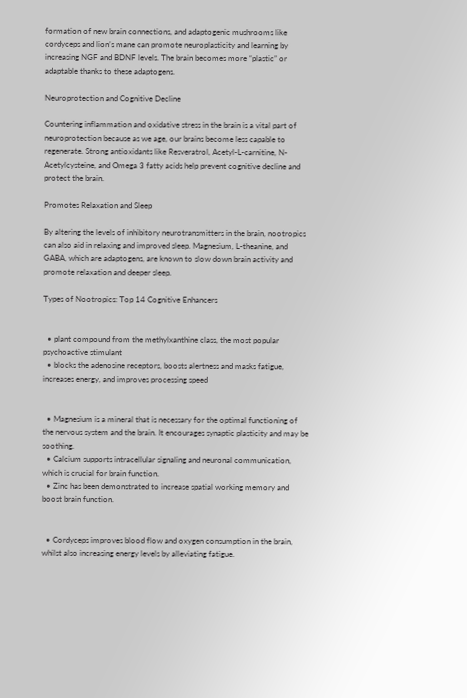formation of new brain connections, and adaptogenic mushrooms like cordyceps and lion’s mane can promote neuroplasticity and learning by increasing NGF and BDNF levels. The brain becomes more “plastic” or adaptable thanks to these adaptogens.

Neuroprotection and Cognitive Decline

Countering inflammation and oxidative stress in the brain is a vital part of neuroprotection because as we age, our brains become less capable to regenerate. Strong antioxidants like Resveratrol, Acetyl-L-carnitine, N-Acetylcysteine, and Omega 3 fatty acids help prevent cognitive decline and protect the brain.

Promotes Relaxation and Sleep

By altering the levels of inhibitory neurotransmitters in the brain, nootropics can also aid in relaxing and improved sleep. Magnesium, L-theanine, and GABA, which are adaptogens, are known to slow down brain activity and promote relaxation and deeper sleep.

Types of Nootropics: Top 14 Cognitive Enhancers


  • plant compound from the methylxanthine class, the most popular psychoactive stimulant
  • blocks the adenosine receptors, boosts alertness and masks fatigue, increases energy, and improves processing speed


  • Magnesium is a mineral that is necessary for the optimal functioning of the nervous system and the brain. It encourages synaptic plasticity and may be soothing.
  • Calcium supports intracellular signaling and neuronal communication, which is crucial for brain function.
  • Zinc has been demonstrated to increase spatial working memory and boost brain function.


  • Cordyceps improves blood flow and oxygen consumption in the brain, whilst also increasing energy levels by alleviating fatigue.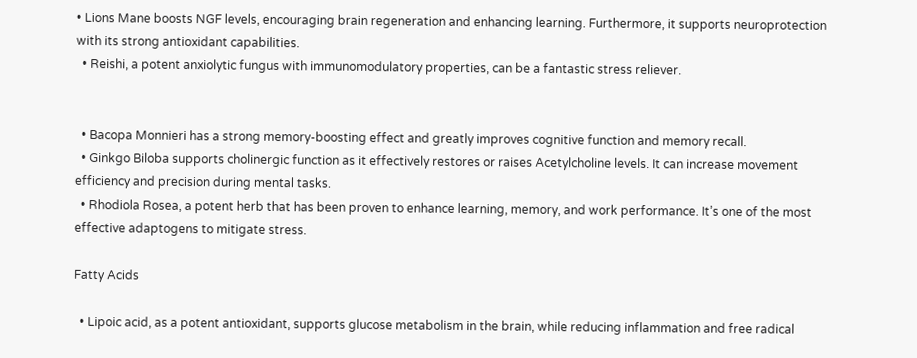• Lions Mane boosts NGF levels, encouraging brain regeneration and enhancing learning. Furthermore, it supports neuroprotection with its strong antioxidant capabilities.
  • Reishi, a potent anxiolytic fungus with immunomodulatory properties, can be a fantastic stress reliever.


  • Bacopa Monnieri has a strong memory-boosting effect and greatly improves cognitive function and memory recall.
  • Ginkgo Biloba supports cholinergic function as it effectively restores or raises Acetylcholine levels. It can increase movement efficiency and precision during mental tasks.
  • Rhodiola Rosea, a potent herb that has been proven to enhance learning, memory, and work performance. It’s one of the most effective adaptogens to mitigate stress.

Fatty Acids

  • Lipoic acid, as a potent antioxidant, supports glucose metabolism in the brain, while reducing inflammation and free radical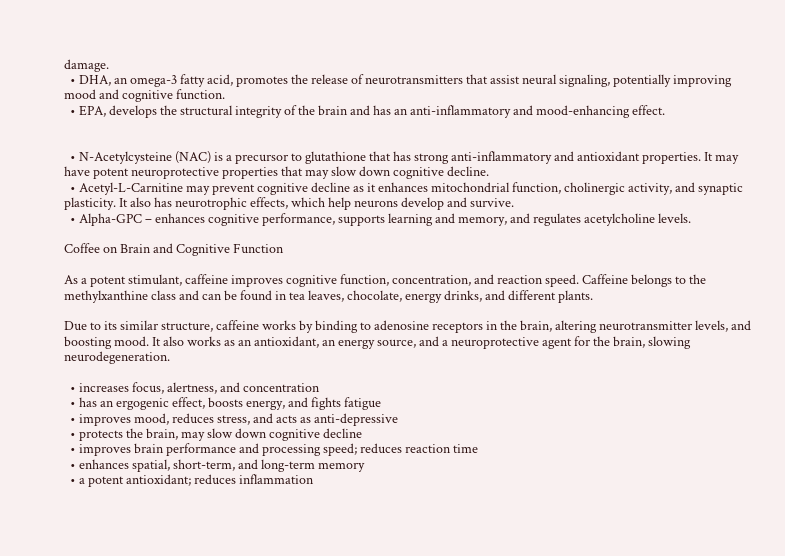damage.
  • DHA, an omega-3 fatty acid, promotes the release of neurotransmitters that assist neural signaling, potentially improving mood and cognitive function.
  • EPA, develops the structural integrity of the brain and has an anti-inflammatory and mood-enhancing effect.


  • N-Acetylcysteine (NAC) is a precursor to glutathione that has strong anti-inflammatory and antioxidant properties. It may have potent neuroprotective properties that may slow down cognitive decline.
  • Acetyl-L-Carnitine may prevent cognitive decline as it enhances mitochondrial function, cholinergic activity, and synaptic plasticity. It also has neurotrophic effects, which help neurons develop and survive.
  • Alpha-GPC – enhances cognitive performance, supports learning and memory, and regulates acetylcholine levels.

Coffee on Brain and Cognitive Function

As a potent stimulant, caffeine improves cognitive function, concentration, and reaction speed. Caffeine belongs to the methylxanthine class and can be found in tea leaves, chocolate, energy drinks, and different plants.

Due to its similar structure, caffeine works by binding to adenosine receptors in the brain, altering neurotransmitter levels, and boosting mood. It also works as an antioxidant, an energy source, and a neuroprotective agent for the brain, slowing neurodegeneration.

  • increases focus, alertness, and concentration
  • has an ergogenic effect, boosts energy, and fights fatigue
  • improves mood, reduces stress, and acts as anti-depressive
  • protects the brain, may slow down cognitive decline
  • improves brain performance and processing speed; reduces reaction time
  • enhances spatial, short-term, and long-term memory
  • a potent antioxidant; reduces inflammation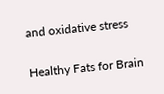and oxidative stress

Healthy Fats for Brain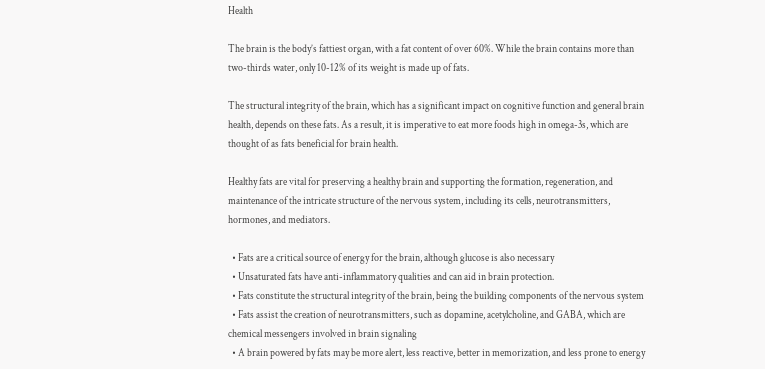Health

The brain is the body’s fattiest organ, with a fat content of over 60%. While the brain contains more than two-thirds water, only 10-12% of its weight is made up of fats.

The structural integrity of the brain, which has a significant impact on cognitive function and general brain health, depends on these fats. As a result, it is imperative to eat more foods high in omega-3s, which are thought of as fats beneficial for brain health.

Healthy fats are vital for preserving a healthy brain and supporting the formation, regeneration, and maintenance of the intricate structure of the nervous system, including its cells, neurotransmitters, hormones, and mediators.

  • Fats are a critical source of energy for the brain, although glucose is also necessary
  • Unsaturated fats have anti-inflammatory qualities and can aid in brain protection.
  • Fats constitute the structural integrity of the brain, being the building components of the nervous system
  • Fats assist the creation of neurotransmitters, such as dopamine, acetylcholine, and GABA, which are chemical messengers involved in brain signaling
  • A brain powered by fats may be more alert, less reactive, better in memorization, and less prone to energy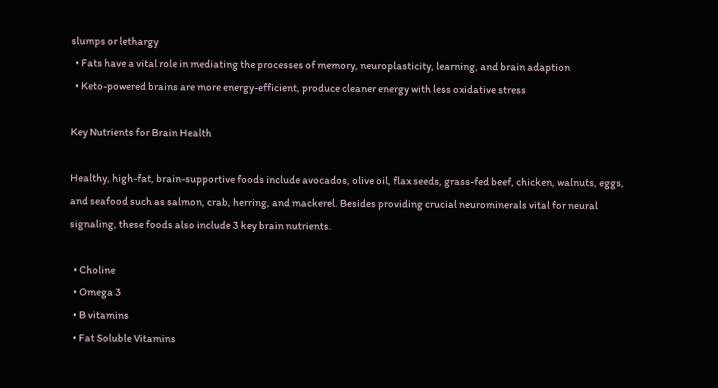slumps or lethargy
  • Fats have a vital role in mediating the processes of memory, neuroplasticity, learning, and brain adaption
  • Keto-powered brains are more energy-efficient, produce cleaner energy with less oxidative stress

Key Nutrients for Brain Health

Healthy, high-fat, brain-supportive foods include avocados, olive oil, flax seeds, grass-fed beef, chicken, walnuts, eggs, and seafood such as salmon, crab, herring, and mackerel. Besides providing crucial neurominerals vital for neural signaling, these foods also include 3 key brain nutrients.

  • Choline
  • Omega 3
  • B vitamins
  • Fat Soluble Vitamins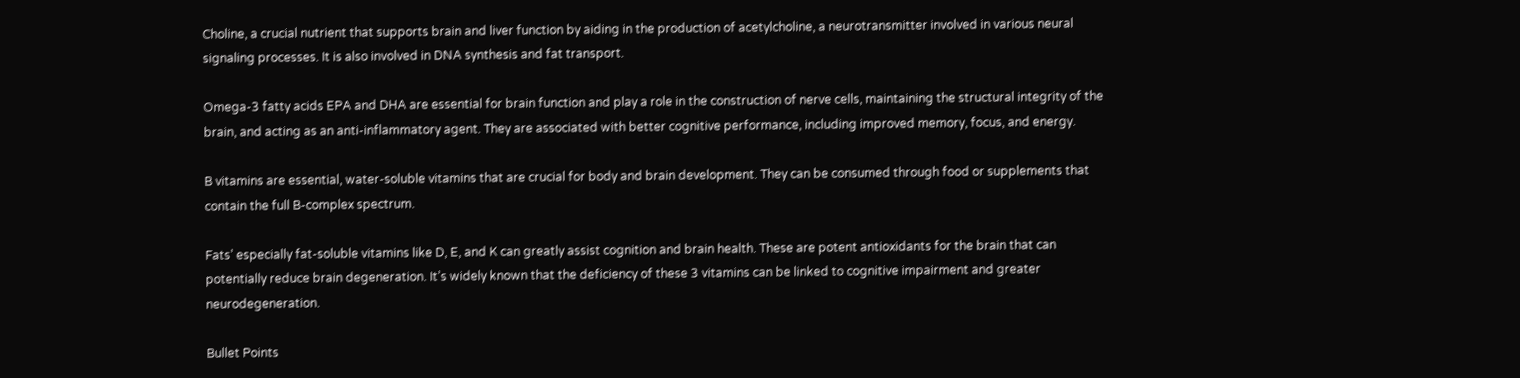Choline, a crucial nutrient that supports brain and liver function by aiding in the production of acetylcholine, a neurotransmitter involved in various neural signaling processes. It is also involved in DNA synthesis and fat transport.

Omega-3 fatty acids EPA and DHA are essential for brain function and play a role in the construction of nerve cells, maintaining the structural integrity of the brain, and acting as an anti-inflammatory agent. They are associated with better cognitive performance, including improved memory, focus, and energy.

B vitamins are essential, water-soluble vitamins that are crucial for body and brain development. They can be consumed through food or supplements that contain the full B-complex spectrum.

Fats’ especially fat-soluble vitamins like D, E, and K can greatly assist cognition and brain health. These are potent antioxidants for the brain that can potentially reduce brain degeneration. It’s widely known that the deficiency of these 3 vitamins can be linked to cognitive impairment and greater neurodegeneration.

Bullet Points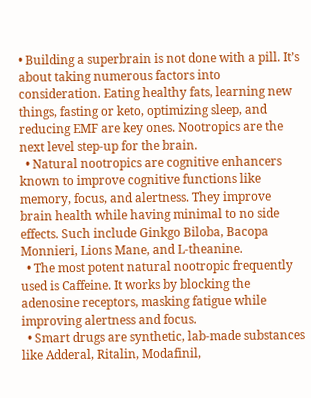• Building a superbrain is not done with a pill. It’s about taking numerous factors into consideration. Eating healthy fats, learning new things, fasting or keto, optimizing sleep, and reducing EMF are key ones. Nootropics are the next level step-up for the brain.
  • Natural nootropics are cognitive enhancers known to improve cognitive functions like memory, focus, and alertness. They improve brain health while having minimal to no side effects. Such include Ginkgo Biloba, Bacopa Monnieri, Lions Mane, and L-theanine.
  • The most potent natural nootropic frequently used is Caffeine. It works by blocking the adenosine receptors, masking fatigue while improving alertness and focus.
  • Smart drugs are synthetic, lab-made substances like Adderal, Ritalin, Modafinil,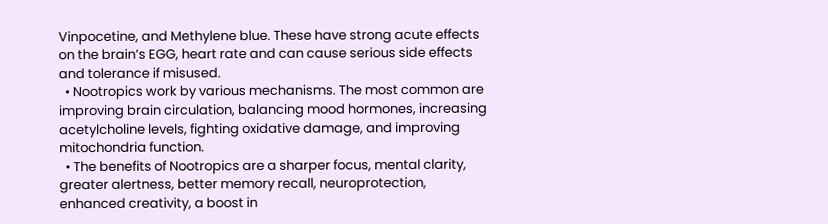Vinpocetine, and Methylene blue. These have strong acute effects on the brain’s EGG, heart rate and can cause serious side effects and tolerance if misused.
  • Nootropics work by various mechanisms. The most common are improving brain circulation, balancing mood hormones, increasing acetylcholine levels, fighting oxidative damage, and improving mitochondria function.
  • The benefits of Nootropics are a sharper focus, mental clarity, greater alertness, better memory recall, neuroprotection, enhanced creativity, a boost in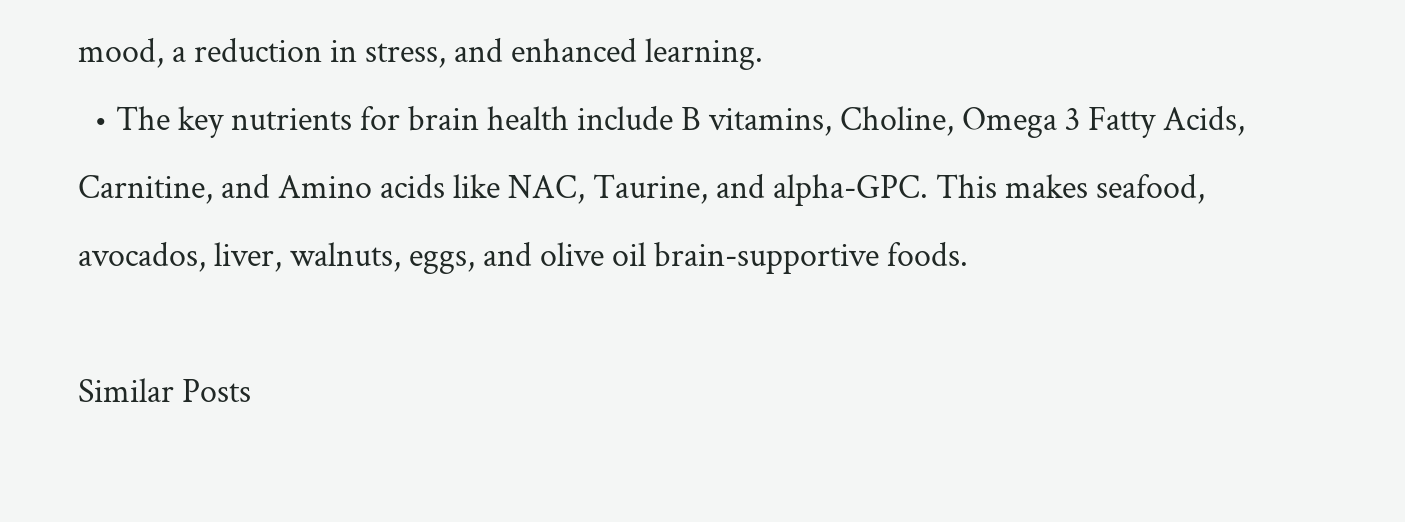mood, a reduction in stress, and enhanced learning.
  • The key nutrients for brain health include B vitamins, Choline, Omega 3 Fatty Acids, Carnitine, and Amino acids like NAC, Taurine, and alpha-GPC. This makes seafood, avocados, liver, walnuts, eggs, and olive oil brain-supportive foods.

Similar Posts